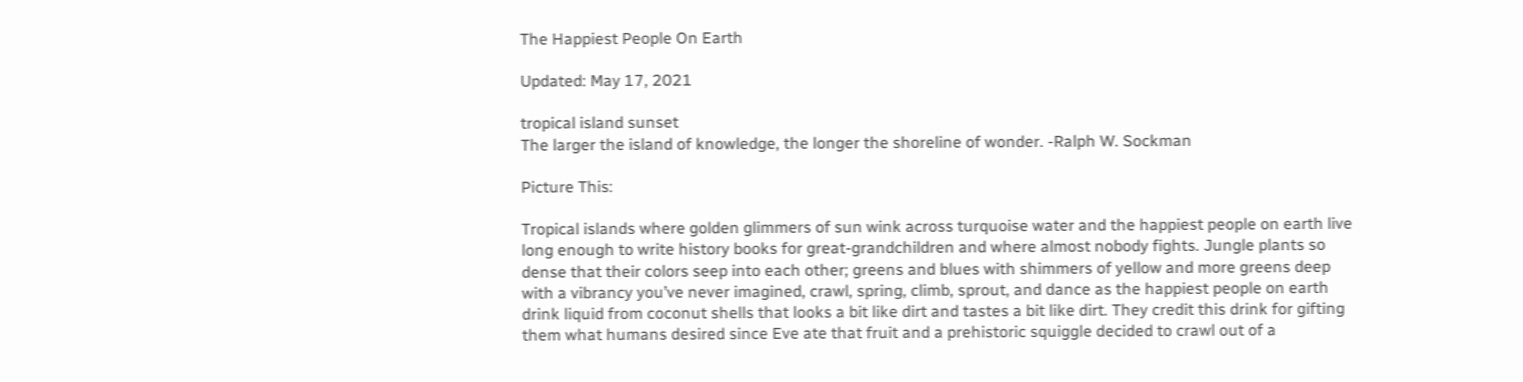The Happiest People On Earth

Updated: May 17, 2021

tropical island sunset
The larger the island of knowledge, the longer the shoreline of wonder. -Ralph W. Sockman

Picture This:

Tropical islands where golden glimmers of sun wink across turquoise water and the happiest people on earth live long enough to write history books for great-grandchildren and where almost nobody fights. Jungle plants so dense that their colors seep into each other; greens and blues with shimmers of yellow and more greens deep with a vibrancy you’ve never imagined, crawl, spring, climb, sprout, and dance as the happiest people on earth drink liquid from coconut shells that looks a bit like dirt and tastes a bit like dirt. They credit this drink for gifting them what humans desired since Eve ate that fruit and a prehistoric squiggle decided to crawl out of a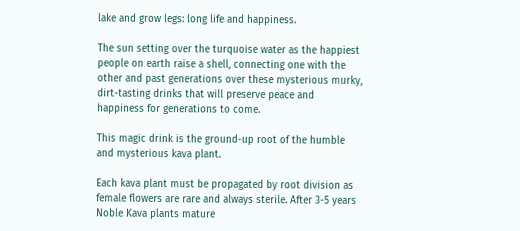lake and grow legs: long life and happiness.

The sun setting over the turquoise water as the happiest people on earth raise a shell, connecting one with the other and past generations over these mysterious murky, dirt-tasting drinks that will preserve peace and happiness for generations to come.

This magic drink is the ground-up root of the humble and mysterious kava plant.

Each kava plant must be propagated by root division as female flowers are rare and always sterile. After 3-5 years Noble Kava plants mature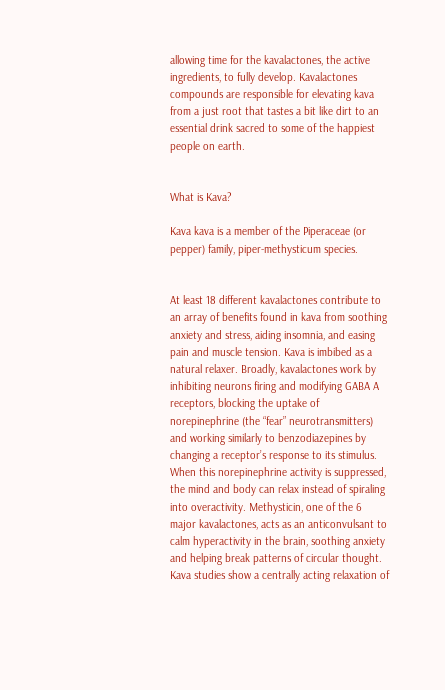allowing time for the kavalactones, the active ingredients, to fully develop. Kavalactones compounds are responsible for elevating kava from a just root that tastes a bit like dirt to an essential drink sacred to some of the happiest people on earth.


What is Kava?

Kava kava is a member of the Piperaceae (or pepper) family, piper-methysticum species.


At least 18 different kavalactones contribute to an array of benefits found in kava from soothing anxiety and stress, aiding insomnia, and easing pain and muscle tension. Kava is imbibed as a natural relaxer. Broadly, kavalactones work by inhibiting neurons firing and modifying GABA A receptors, blocking the uptake of norepinephrine (the “fear” neurotransmitters) and working similarly to benzodiazepines by changing a receptor’s response to its stimulus. When this norepinephrine activity is suppressed, the mind and body can relax instead of spiraling into overactivity. Methysticin, one of the 6 major kavalactones, acts as an anticonvulsant to calm hyperactivity in the brain, soothing anxiety and helping break patterns of circular thought. Kava studies show a centrally acting relaxation of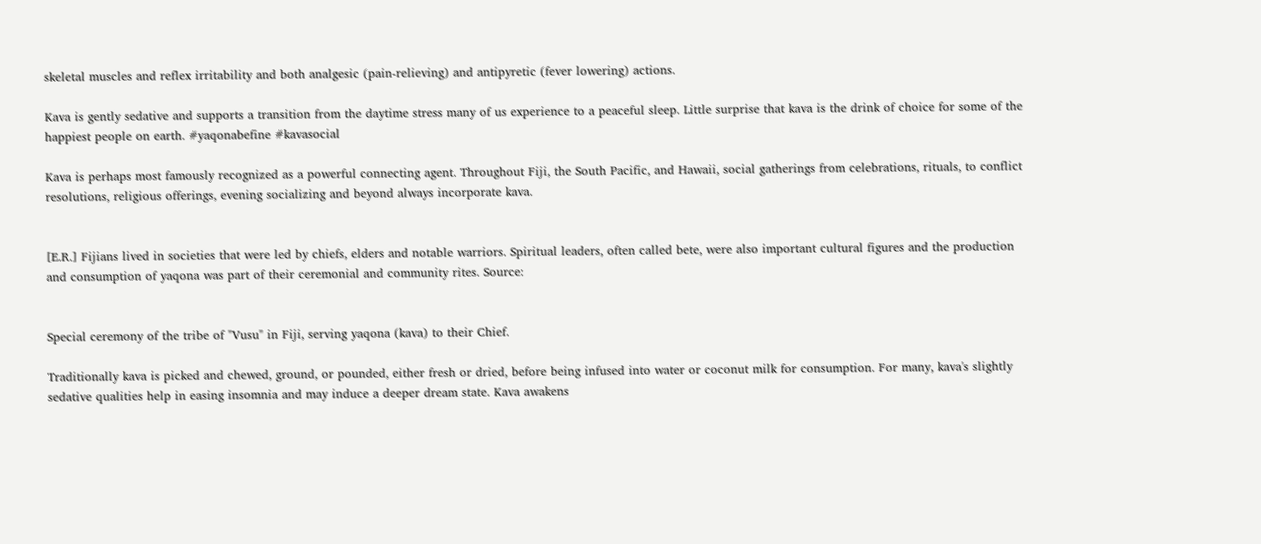skeletal muscles and reflex irritability and both analgesic (pain-relieving) and antipyretic (fever lowering) actions.

Kava is gently sedative and supports a transition from the daytime stress many of us experience to a peaceful sleep. Little surprise that kava is the drink of choice for some of the happiest people on earth. #yaqonabefine #kavasocial

Kava is perhaps most famously recognized as a powerful connecting agent. Throughout Fiji, the South Pacific, and Hawaii, social gatherings from celebrations, rituals, to conflict resolutions, religious offerings, evening socializing and beyond always incorporate kava.


[E.R.] Fijians lived in societies that were led by chiefs, elders and notable warriors. Spiritual leaders, often called bete, were also important cultural figures and the production and consumption of yaqona was part of their ceremonial and community rites. Source:


Special ceremony of the tribe of "Vusu" in Fiji, serving yaqona (kava) to their Chief.

Traditionally kava is picked and chewed, ground, or pounded, either fresh or dried, before being infused into water or coconut milk for consumption. For many, kava's slightly sedative qualities help in easing insomnia and may induce a deeper dream state. Kava awakens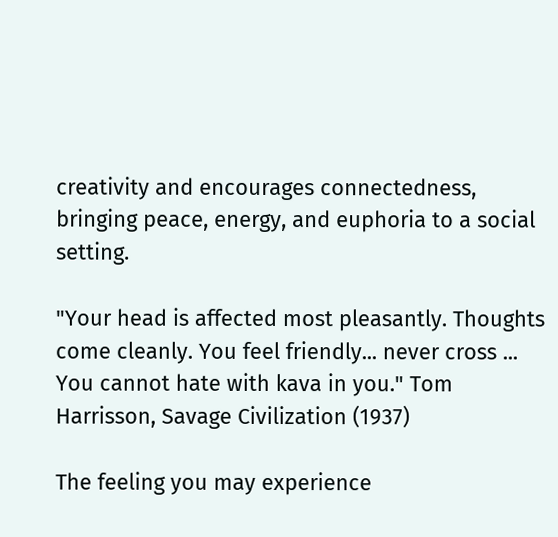creativity and encourages connectedness, bringing peace, energy, and euphoria to a social setting.

"Your head is affected most pleasantly. Thoughts come cleanly. You feel friendly... never cross ... You cannot hate with kava in you." Tom Harrisson, Savage Civilization (1937)

The feeling you may experience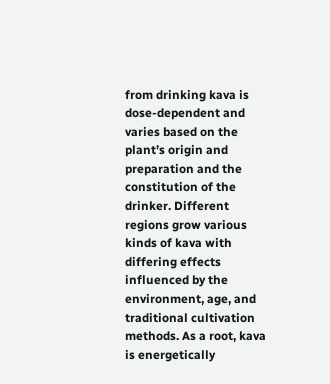from drinking kava is dose-dependent and varies based on the plant’s origin and preparation and the constitution of the drinker. Different regions grow various kinds of kava with differing effects influenced by the environment, age, and traditional cultivation methods. As a root, kava is energetically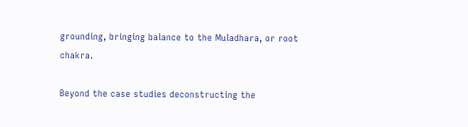grounding, bringing balance to the Muladhara, or root chakra.

Beyond the case studies deconstructing the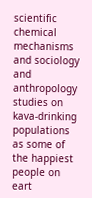scientific chemical mechanisms and sociology and anthropology studies on kava-drinking populations as some of the happiest people on eart